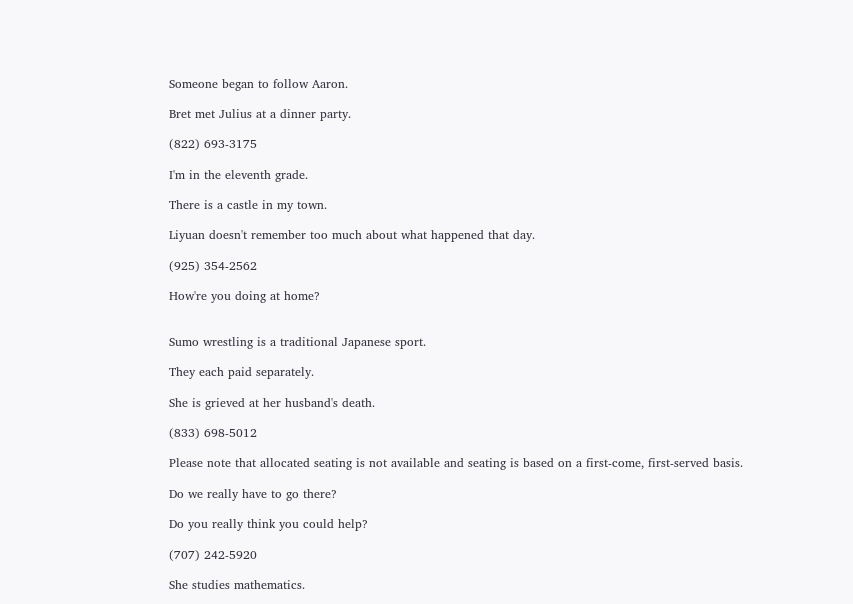Someone began to follow Aaron.

Bret met Julius at a dinner party.

(822) 693-3175

I'm in the eleventh grade.

There is a castle in my town.

Liyuan doesn't remember too much about what happened that day.

(925) 354-2562

How're you doing at home?


Sumo wrestling is a traditional Japanese sport.

They each paid separately.

She is grieved at her husband's death.

(833) 698-5012

Please note that allocated seating is not available and seating is based on a first-come, first-served basis.

Do we really have to go there?

Do you really think you could help?

(707) 242-5920

She studies mathematics.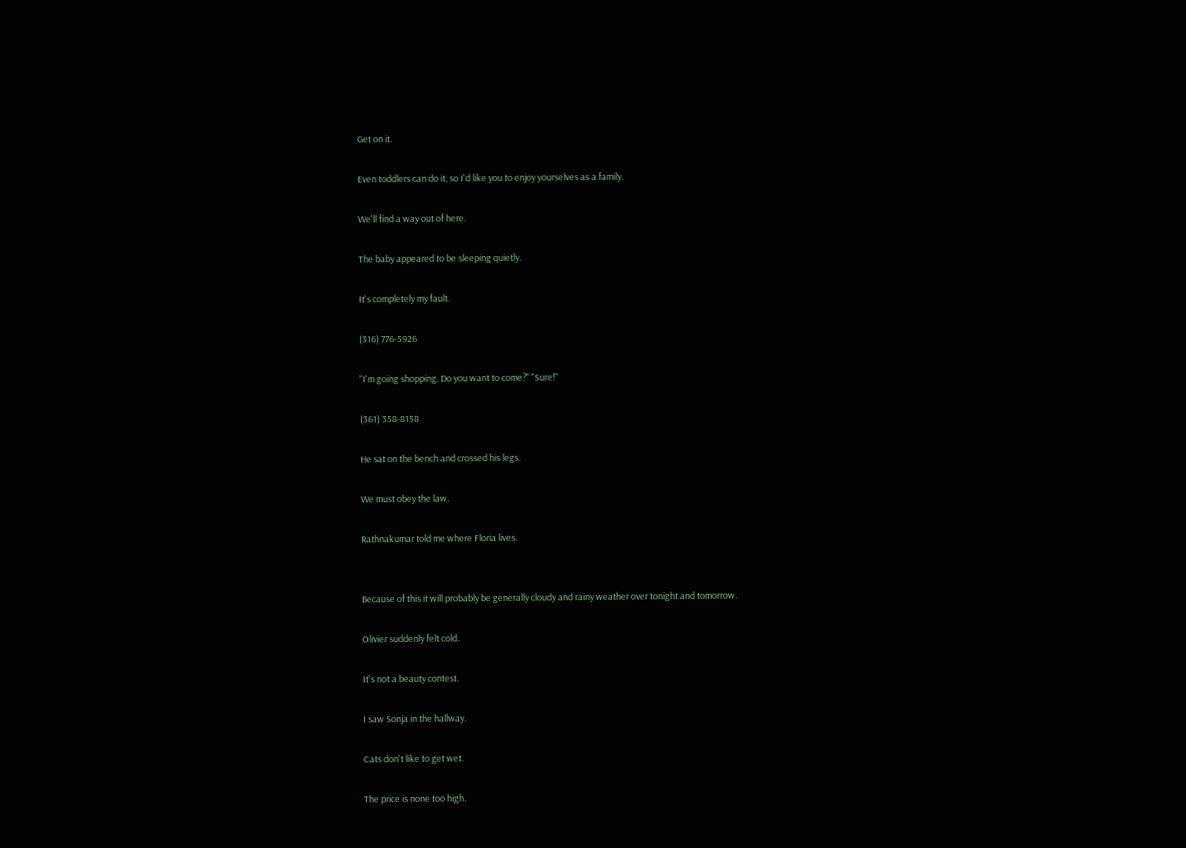Get on it.

Even toddlers can do it, so I'd like you to enjoy yourselves as a family.

We'll find a way out of here.

The baby appeared to be sleeping quietly.

It's completely my fault.

(316) 776-5926

"I'm going shopping. Do you want to come?" "Sure!"

(361) 358-8158

He sat on the bench and crossed his legs.

We must obey the law.

Rathnakumar told me where Floria lives.


Because of this it will probably be generally cloudy and rainy weather over tonight and tomorrow.

Olivier suddenly felt cold.

It's not a beauty contest.

I saw Sonja in the hallway.

Cats don't like to get wet.

The price is none too high.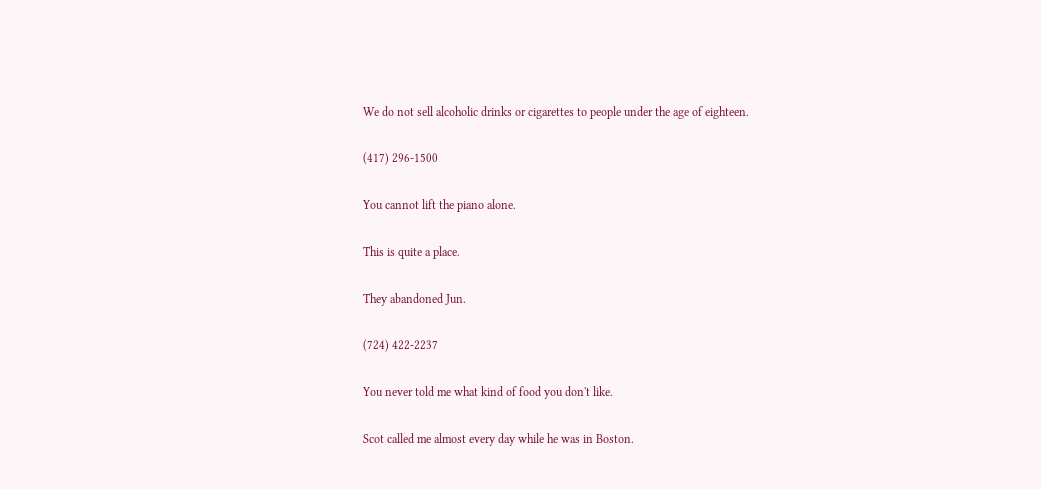We do not sell alcoholic drinks or cigarettes to people under the age of eighteen.

(417) 296-1500

You cannot lift the piano alone.

This is quite a place.

They abandoned Jun.

(724) 422-2237

You never told me what kind of food you don't like.

Scot called me almost every day while he was in Boston.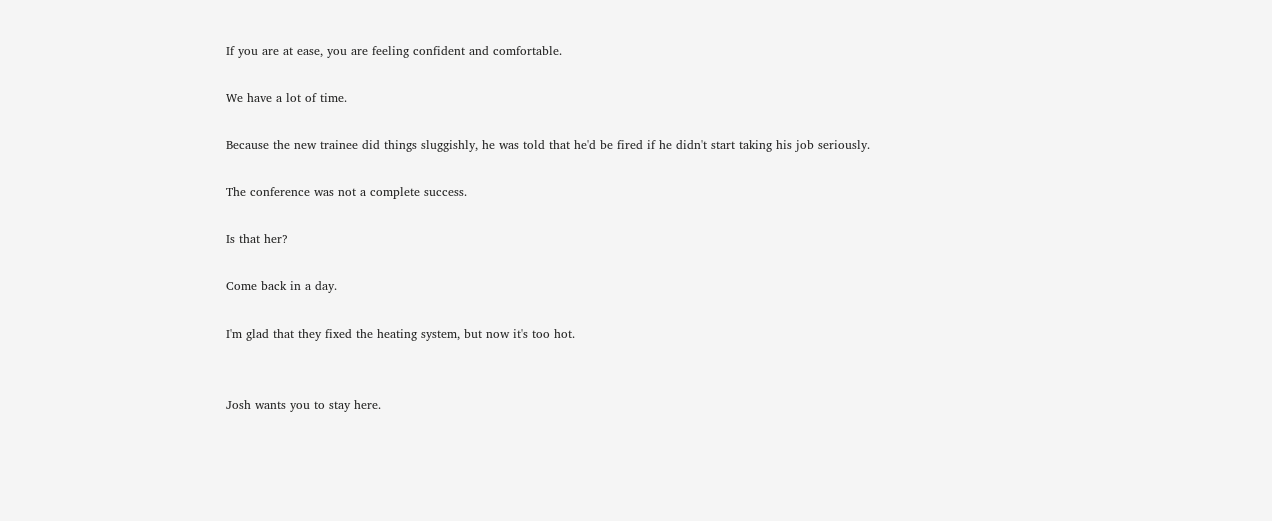If you are at ease, you are feeling confident and comfortable.

We have a lot of time.

Because the new trainee did things sluggishly, he was told that he'd be fired if he didn't start taking his job seriously.

The conference was not a complete success.

Is that her?

Come back in a day.

I'm glad that they fixed the heating system, but now it's too hot.


Josh wants you to stay here.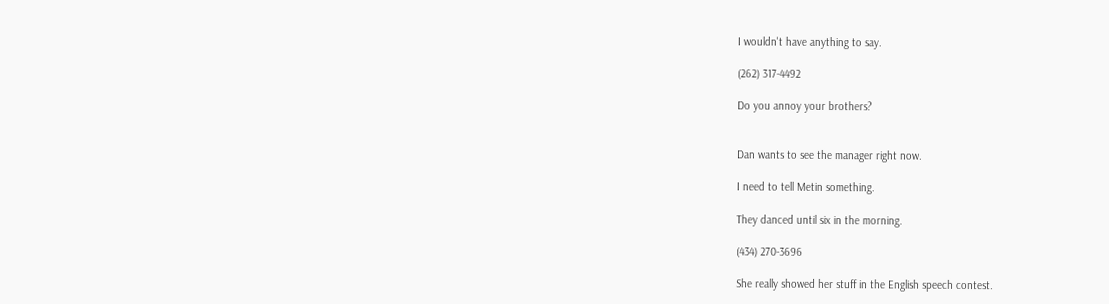I wouldn't have anything to say.

(262) 317-4492

Do you annoy your brothers?


Dan wants to see the manager right now.

I need to tell Metin something.

They danced until six in the morning.

(434) 270-3696

She really showed her stuff in the English speech contest.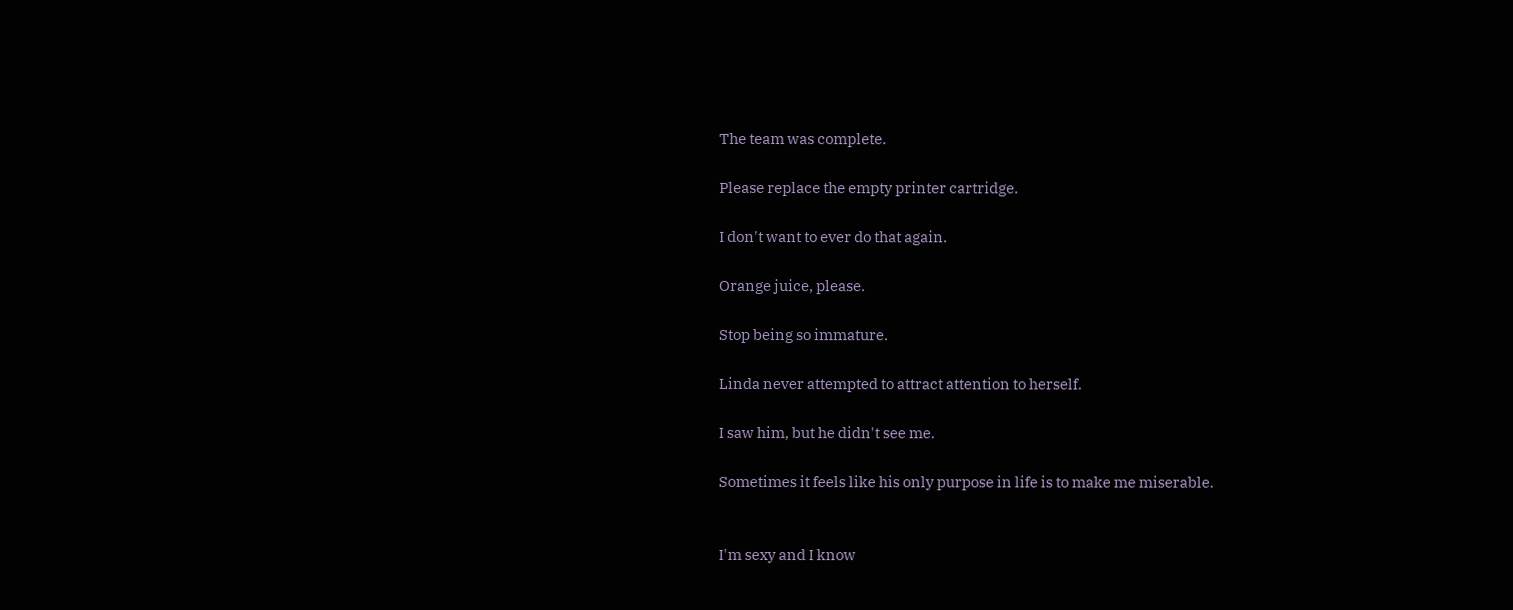The team was complete.

Please replace the empty printer cartridge.

I don't want to ever do that again.

Orange juice, please.

Stop being so immature.

Linda never attempted to attract attention to herself.

I saw him, but he didn't see me.

Sometimes it feels like his only purpose in life is to make me miserable.


I'm sexy and I know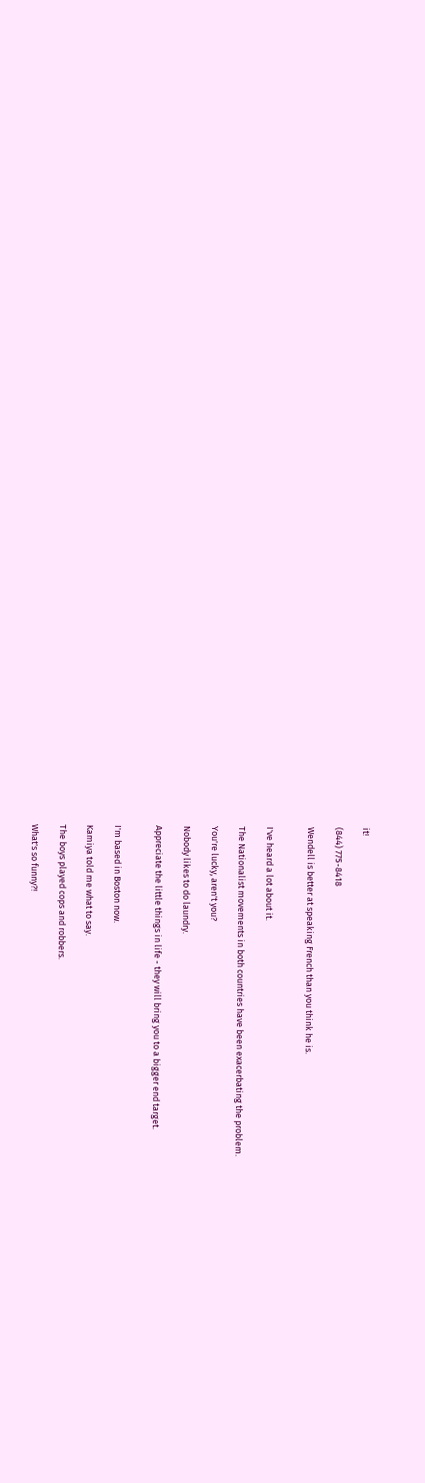it!

(844) 775-8418

Wendell is better at speaking French than you think he is.


I've heard a lot about it.

The Nationalist movements in both countries have been exacerbating the problem.

You're lucky, aren't you?

Nobody likes to do laundry.

Appreciate the little things in life - they will bring you to a bigger end target.


I'm based in Boston now.

Kamiya told me what to say.

The boys played cops and robbers.

What's so funny?!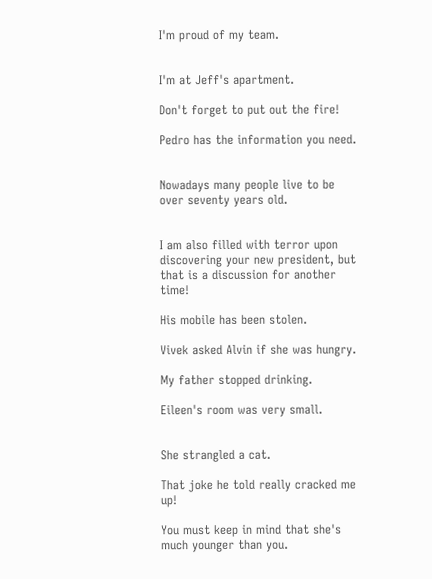I'm proud of my team.


I'm at Jeff's apartment.

Don't forget to put out the fire!

Pedro has the information you need.


Nowadays many people live to be over seventy years old.


I am also filled with terror upon discovering your new president, but that is a discussion for another time!

His mobile has been stolen.

Vivek asked Alvin if she was hungry.

My father stopped drinking.

Eileen's room was very small.


She strangled a cat.

That joke he told really cracked me up!

You must keep in mind that she's much younger than you.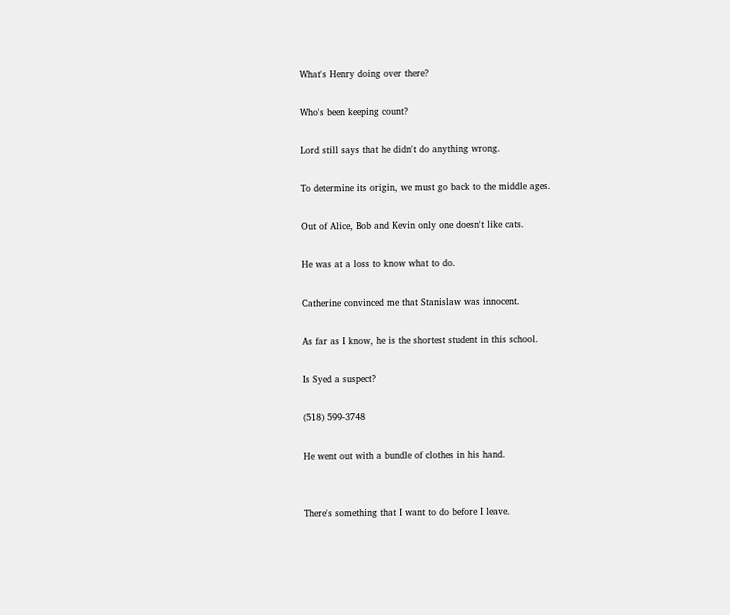What's Henry doing over there?

Who's been keeping count?

Lord still says that he didn't do anything wrong.

To determine its origin, we must go back to the middle ages.

Out of Alice, Bob and Kevin only one doesn't like cats.

He was at a loss to know what to do.

Catherine convinced me that Stanislaw was innocent.

As far as I know, he is the shortest student in this school.

Is Syed a suspect?

(518) 599-3748

He went out with a bundle of clothes in his hand.


There's something that I want to do before I leave.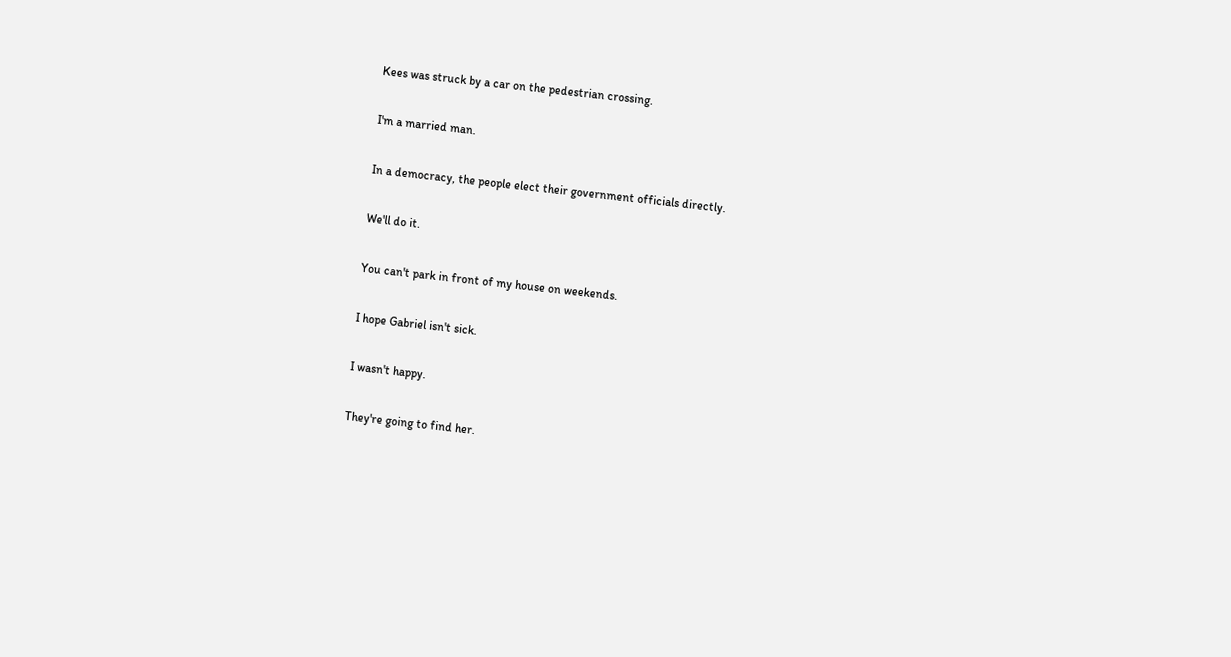Kees was struck by a car on the pedestrian crossing.

I'm a married man.

In a democracy, the people elect their government officials directly.

We'll do it.

You can't park in front of my house on weekends.

I hope Gabriel isn't sick.

I wasn't happy.

They're going to find her.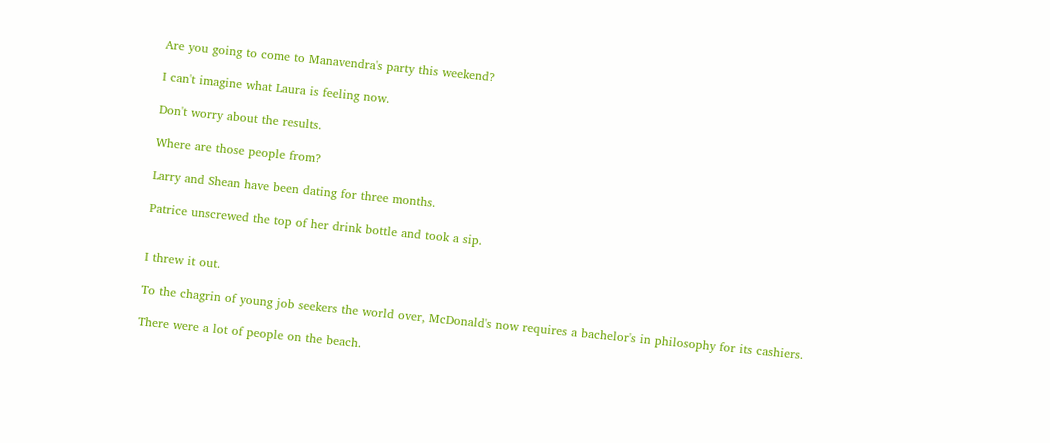Are you going to come to Manavendra's party this weekend?

I can't imagine what Laura is feeling now.

Don't worry about the results.

Where are those people from?

Larry and Shean have been dating for three months.

Patrice unscrewed the top of her drink bottle and took a sip.


I threw it out.

To the chagrin of young job seekers the world over, McDonald's now requires a bachelor's in philosophy for its cashiers.

There were a lot of people on the beach.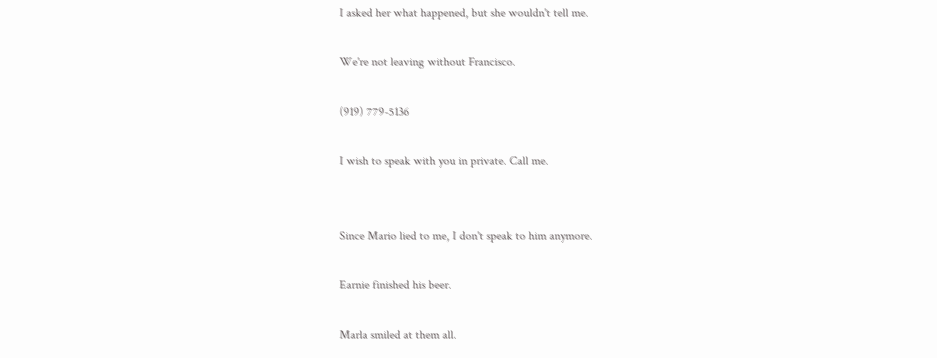I asked her what happened, but she wouldn't tell me.

We're not leaving without Francisco.

(919) 779-5136

I wish to speak with you in private. Call me.


Since Mario lied to me, I don't speak to him anymore.

Earnie finished his beer.

Marla smiled at them all.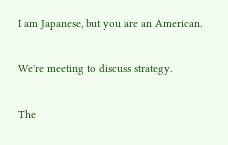I am Japanese, but you are an American.

We're meeting to discuss strategy.

The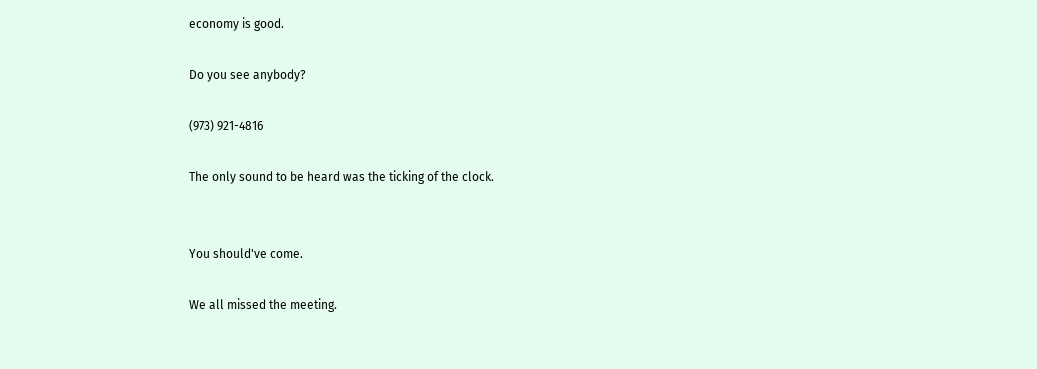economy is good.

Do you see anybody?

(973) 921-4816

The only sound to be heard was the ticking of the clock.


You should've come.

We all missed the meeting.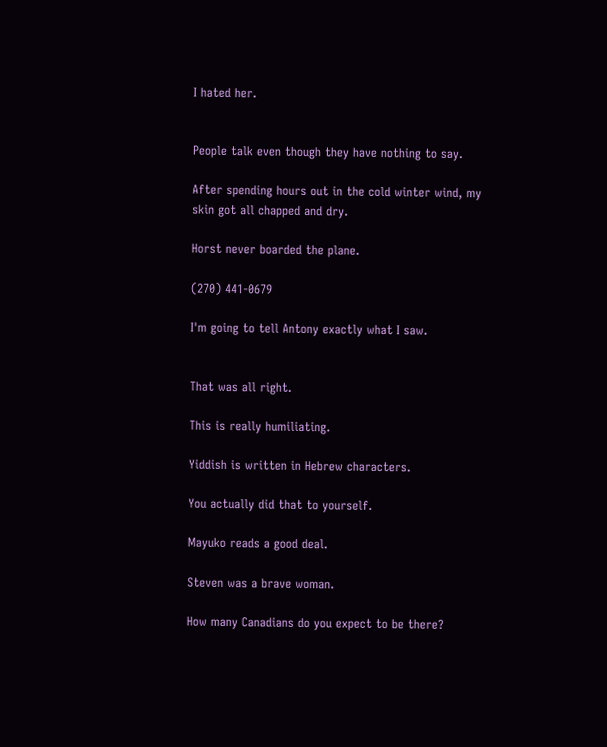I hated her.


People talk even though they have nothing to say.

After spending hours out in the cold winter wind, my skin got all chapped and dry.

Horst never boarded the plane.

(270) 441-0679

I'm going to tell Antony exactly what I saw.


That was all right.

This is really humiliating.

Yiddish is written in Hebrew characters.

You actually did that to yourself.

Mayuko reads a good deal.

Steven was a brave woman.

How many Canadians do you expect to be there?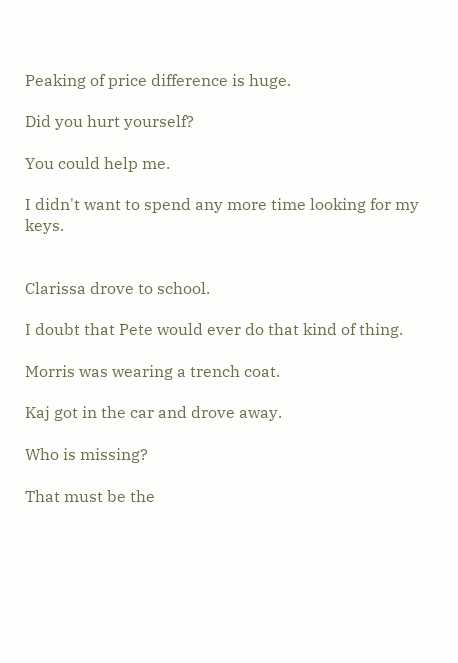Peaking of price difference is huge.

Did you hurt yourself?

You could help me.

I didn't want to spend any more time looking for my keys.


Clarissa drove to school.

I doubt that Pete would ever do that kind of thing.

Morris was wearing a trench coat.

Kaj got in the car and drove away.

Who is missing?

That must be the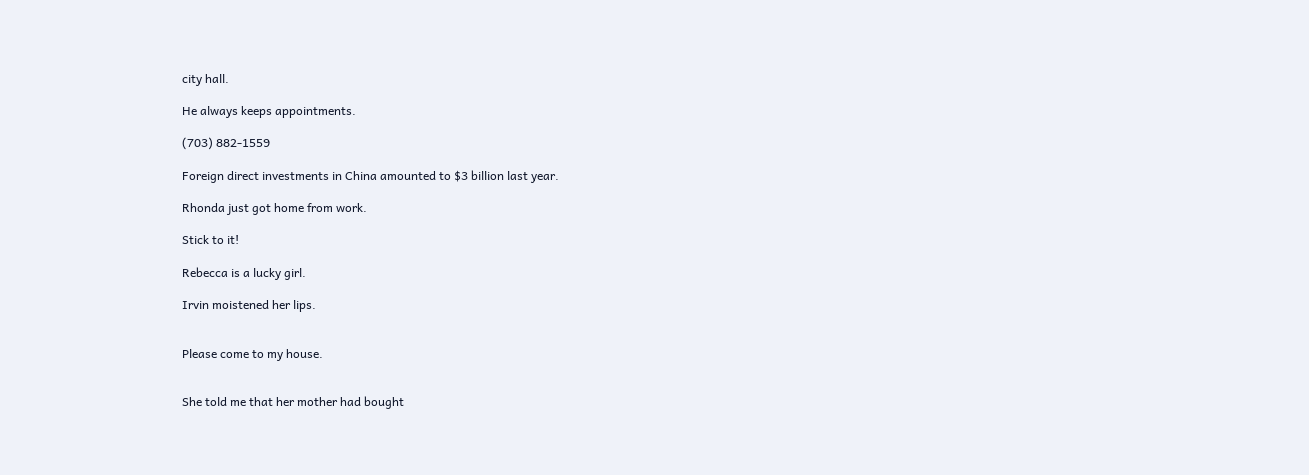city hall.

He always keeps appointments.

(703) 882-1559

Foreign direct investments in China amounted to $3 billion last year.

Rhonda just got home from work.

Stick to it!

Rebecca is a lucky girl.

Irvin moistened her lips.


Please come to my house.


She told me that her mother had bought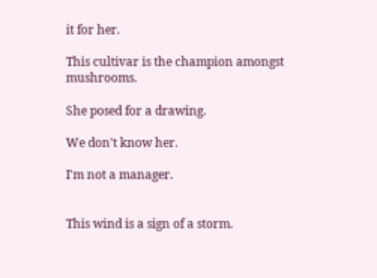it for her.

This cultivar is the champion amongst mushrooms.

She posed for a drawing.

We don't know her.

I'm not a manager.


This wind is a sign of a storm.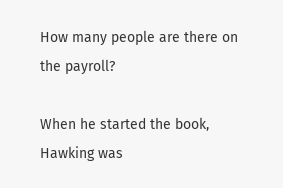How many people are there on the payroll?

When he started the book, Hawking was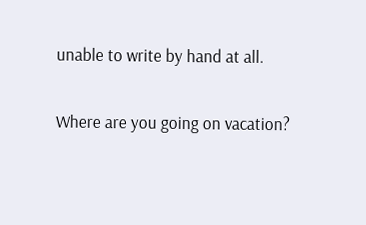unable to write by hand at all.

Where are you going on vacation?